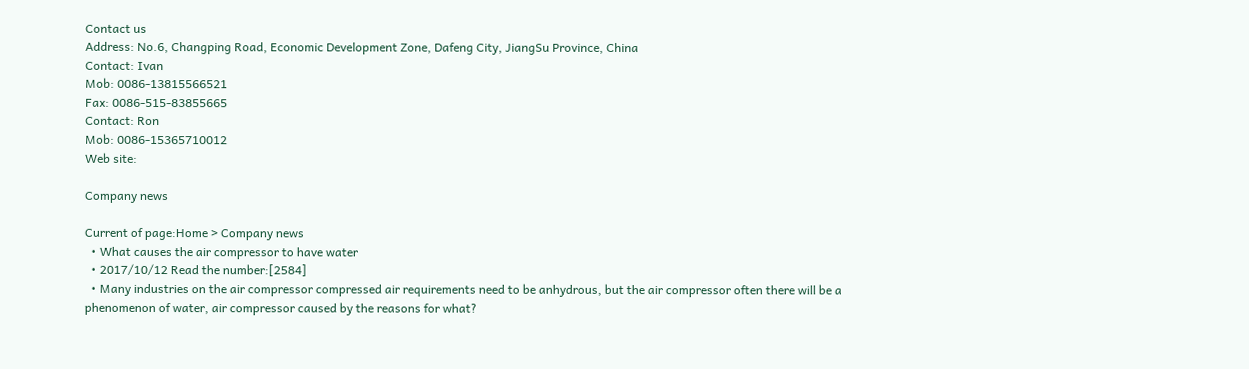Contact us
Address: No.6, Changping Road, Economic Development Zone, Dafeng City, JiangSu Province, China
Contact: Ivan
Mob: 0086-13815566521
Fax: 0086-515-83855665
Contact: Ron
Mob: 0086-15365710012
Web site:

Company news

Current of page:Home > Company news
  • What causes the air compressor to have water
  • 2017/10/12 Read the number:[2584]
  • Many industries on the air compressor compressed air requirements need to be anhydrous, but the air compressor often there will be a phenomenon of water, air compressor caused by the reasons for what?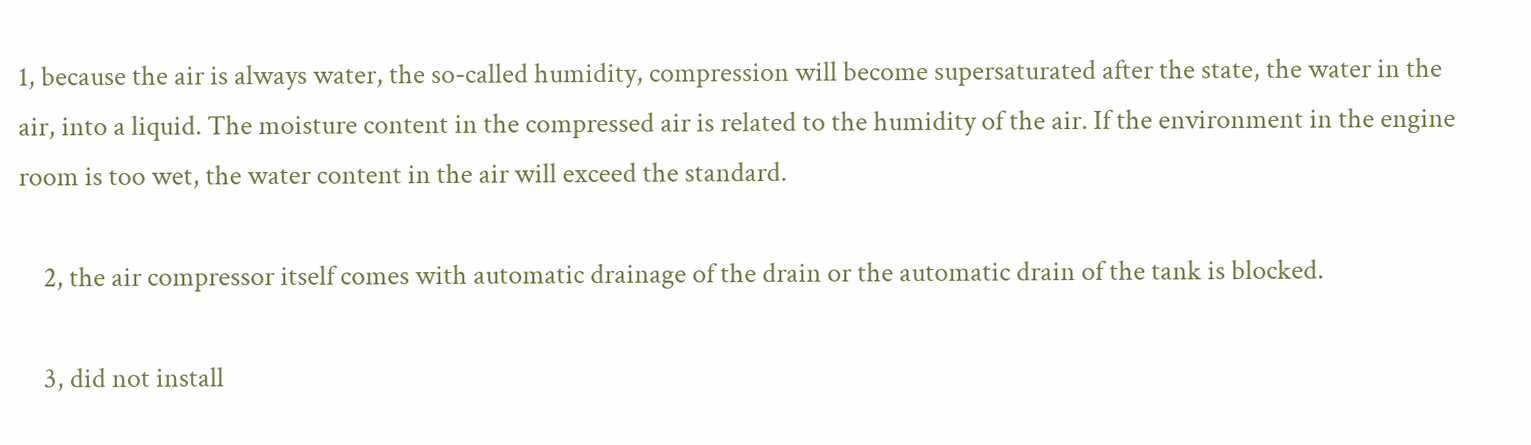1, because the air is always water, the so-called humidity, compression will become supersaturated after the state, the water in the air, into a liquid. The moisture content in the compressed air is related to the humidity of the air. If the environment in the engine room is too wet, the water content in the air will exceed the standard.

    2, the air compressor itself comes with automatic drainage of the drain or the automatic drain of the tank is blocked.

    3, did not install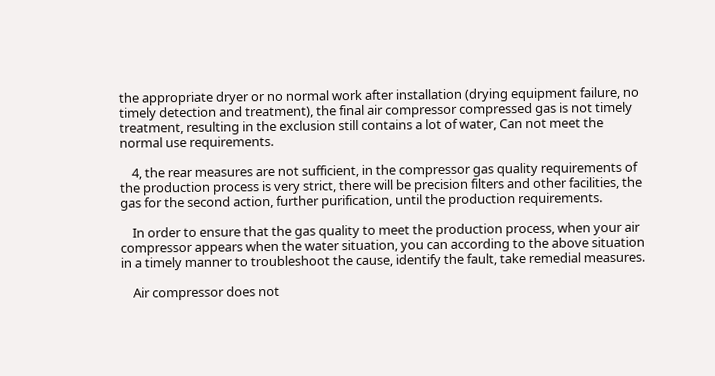the appropriate dryer or no normal work after installation (drying equipment failure, no timely detection and treatment), the final air compressor compressed gas is not timely treatment, resulting in the exclusion still contains a lot of water, Can not meet the normal use requirements.

    4, the rear measures are not sufficient, in the compressor gas quality requirements of the production process is very strict, there will be precision filters and other facilities, the gas for the second action, further purification, until the production requirements.

    In order to ensure that the gas quality to meet the production process, when your air compressor appears when the water situation, you can according to the above situation in a timely manner to troubleshoot the cause, identify the fault, take remedial measures.

    Air compressor does not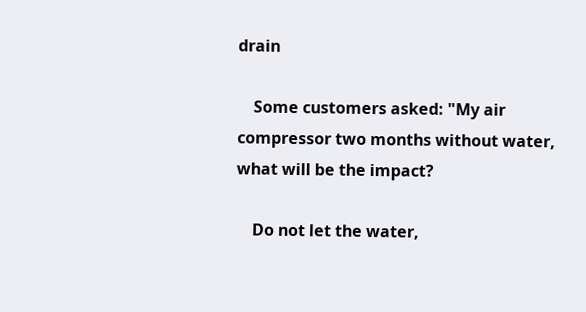drain

    Some customers asked: "My air compressor two months without water, what will be the impact?

    Do not let the water,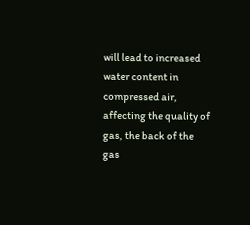will lead to increased water content in compressed air, affecting the quality of gas, the back of the gas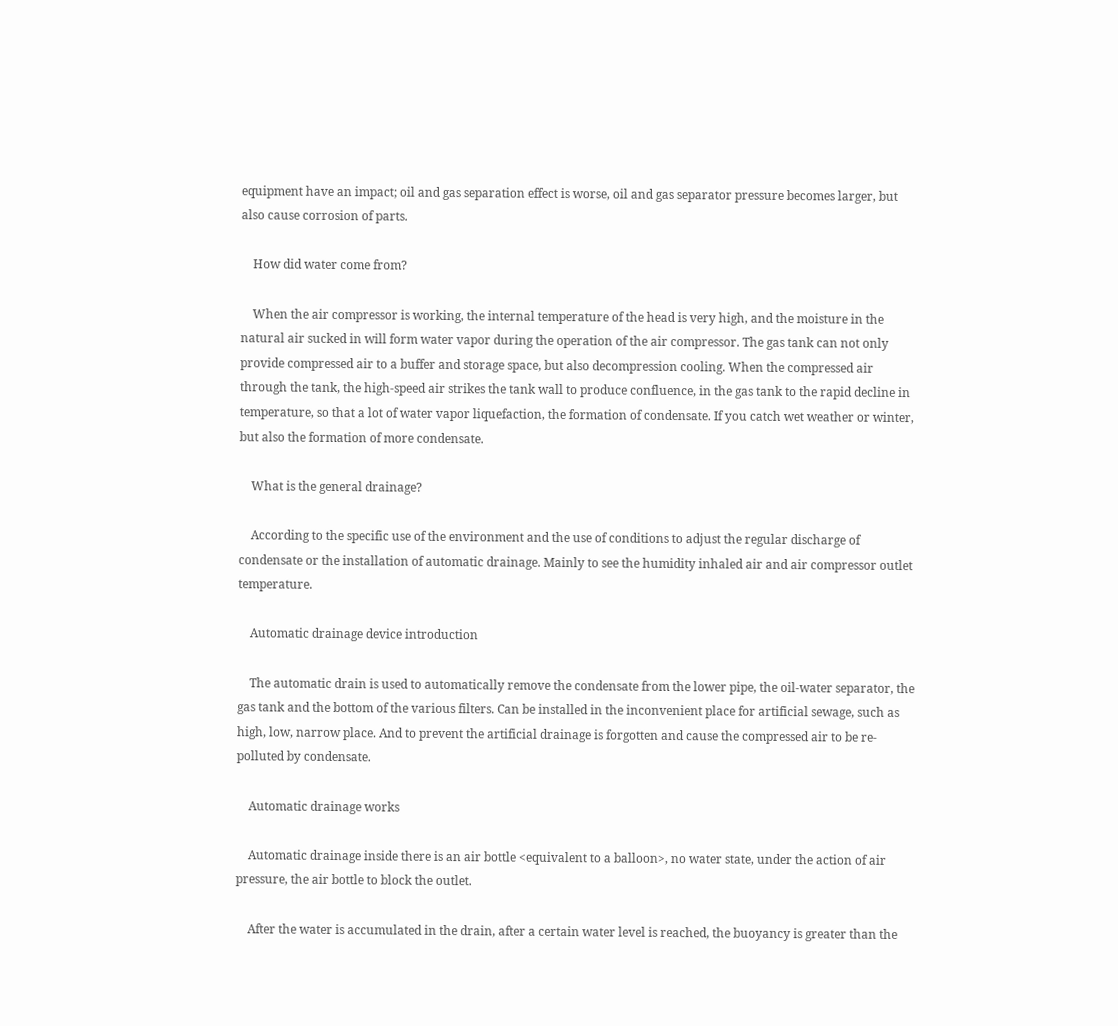equipment have an impact; oil and gas separation effect is worse, oil and gas separator pressure becomes larger, but also cause corrosion of parts.

    How did water come from?

    When the air compressor is working, the internal temperature of the head is very high, and the moisture in the natural air sucked in will form water vapor during the operation of the air compressor. The gas tank can not only provide compressed air to a buffer and storage space, but also decompression cooling. When the compressed air through the tank, the high-speed air strikes the tank wall to produce confluence, in the gas tank to the rapid decline in temperature, so that a lot of water vapor liquefaction, the formation of condensate. If you catch wet weather or winter, but also the formation of more condensate.

    What is the general drainage?

    According to the specific use of the environment and the use of conditions to adjust the regular discharge of condensate or the installation of automatic drainage. Mainly to see the humidity inhaled air and air compressor outlet temperature.

    Automatic drainage device introduction

    The automatic drain is used to automatically remove the condensate from the lower pipe, the oil-water separator, the gas tank and the bottom of the various filters. Can be installed in the inconvenient place for artificial sewage, such as high, low, narrow place. And to prevent the artificial drainage is forgotten and cause the compressed air to be re-polluted by condensate.

    Automatic drainage works

    Automatic drainage inside there is an air bottle <equivalent to a balloon>, no water state, under the action of air pressure, the air bottle to block the outlet.

    After the water is accumulated in the drain, after a certain water level is reached, the buoyancy is greater than the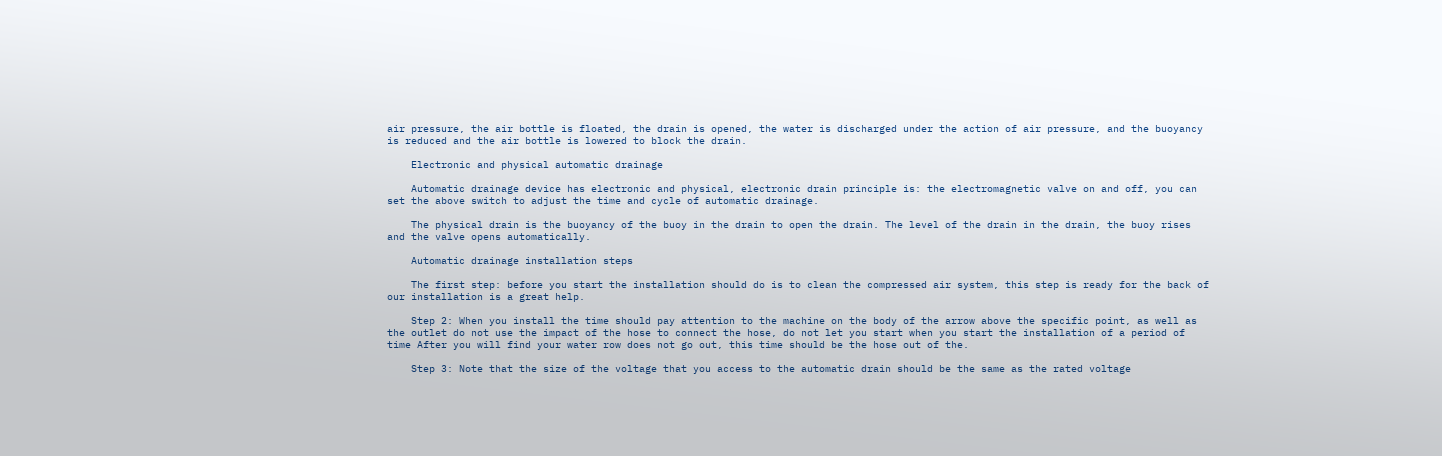air pressure, the air bottle is floated, the drain is opened, the water is discharged under the action of air pressure, and the buoyancy is reduced and the air bottle is lowered to block the drain.

    Electronic and physical automatic drainage

    Automatic drainage device has electronic and physical, electronic drain principle is: the electromagnetic valve on and off, you can set the above switch to adjust the time and cycle of automatic drainage.

    The physical drain is the buoyancy of the buoy in the drain to open the drain. The level of the drain in the drain, the buoy rises and the valve opens automatically.

    Automatic drainage installation steps

    The first step: before you start the installation should do is to clean the compressed air system, this step is ready for the back of our installation is a great help.

    Step 2: When you install the time should pay attention to the machine on the body of the arrow above the specific point, as well as the outlet do not use the impact of the hose to connect the hose, do not let you start when you start the installation of a period of time After you will find your water row does not go out, this time should be the hose out of the.

    Step 3: Note that the size of the voltage that you access to the automatic drain should be the same as the rated voltage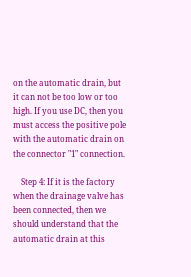on the automatic drain, but it can not be too low or too high. If you use DC, then you must access the positive pole with the automatic drain on the connector "1" connection.

    Step 4: If it is the factory when the drainage valve has been connected, then we should understand that the automatic drain at this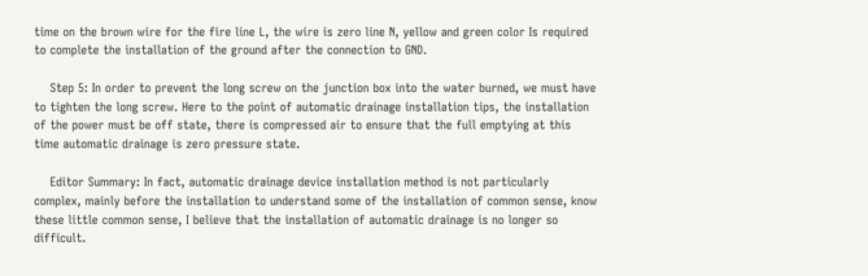time on the brown wire for the fire line L, the wire is zero line N, yellow and green color Is required to complete the installation of the ground after the connection to GND.

    Step 5: In order to prevent the long screw on the junction box into the water burned, we must have to tighten the long screw. Here to the point of automatic drainage installation tips, the installation of the power must be off state, there is compressed air to ensure that the full emptying at this time automatic drainage is zero pressure state.

    Editor Summary: In fact, automatic drainage device installation method is not particularly complex, mainly before the installation to understand some of the installation of common sense, know these little common sense, I believe that the installation of automatic drainage is no longer so difficult.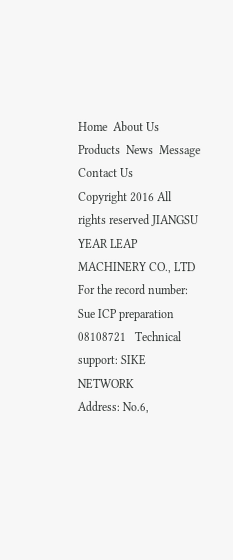Home  About Us  Products  News  Message  Contact Us
Copyright 2016 All rights reserved JIANGSU YEAR LEAP MACHINERY CO., LTD  For the record number: Sue ICP preparation 08108721   Technical support: SIKE NETWORK
Address: No.6,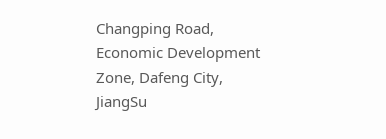Changping Road, Economic Development Zone, Dafeng City, JiangSu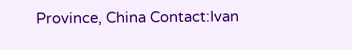Province, China Contact:Ivan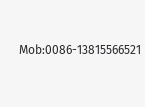Mob:0086-13815566521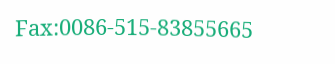Fax:0086-515-83855665